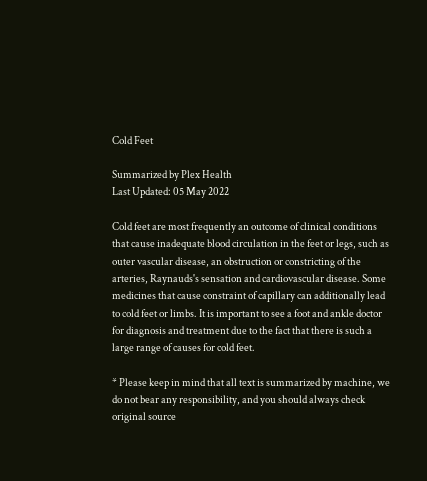Cold Feet

Summarized by Plex Health
Last Updated: 05 May 2022

Cold feet are most frequently an outcome of clinical conditions that cause inadequate blood circulation in the feet or legs, such as outer vascular disease, an obstruction or constricting of the arteries, Raynauds's sensation and cardiovascular disease. Some medicines that cause constraint of capillary can additionally lead to cold feet or limbs. It is important to see a foot and ankle doctor for diagnosis and treatment due to the fact that there is such a large range of causes for cold feet.

* Please keep in mind that all text is summarized by machine, we do not bear any responsibility, and you should always check original source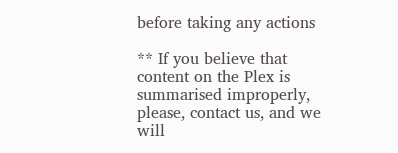before taking any actions

** If you believe that content on the Plex is summarised improperly, please, contact us, and we will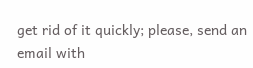get rid of it quickly; please, send an email with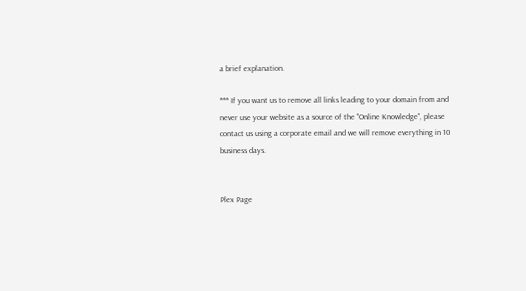a brief explanation.

*** If you want us to remove all links leading to your domain from and never use your website as a source of the "Online Knowledge", please contact us using a corporate email and we will remove everything in 10 business days.


Plex Page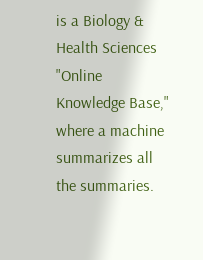is a Biology & Health Sciences "Online Knowledge Base," where a machine summarizes all the summaries.